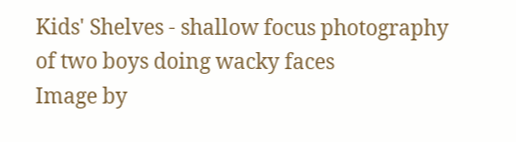Kids' Shelves - shallow focus photography of two boys doing wacky faces
Image by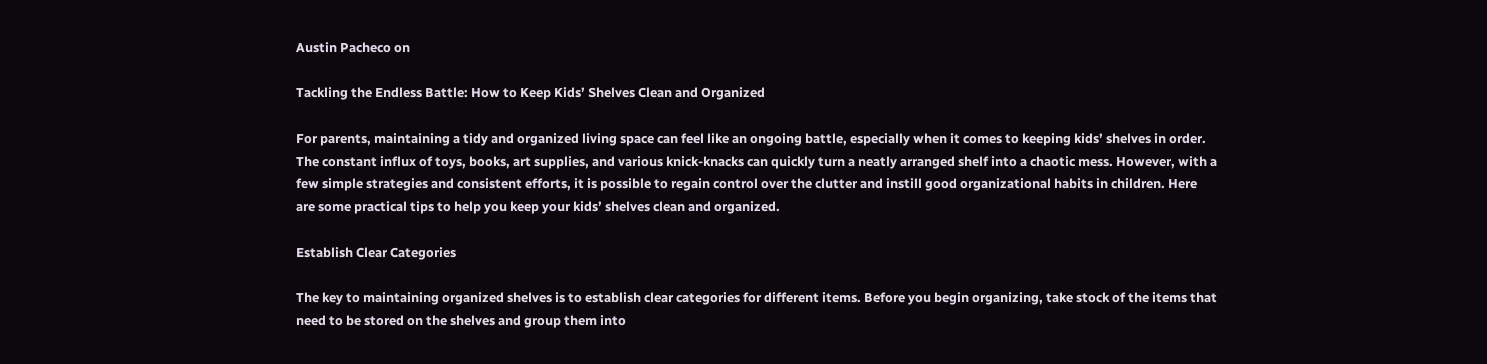Austin Pacheco on

Tackling the Endless Battle: How to Keep Kids’ Shelves Clean and Organized

For parents, maintaining a tidy and organized living space can feel like an ongoing battle, especially when it comes to keeping kids’ shelves in order. The constant influx of toys, books, art supplies, and various knick-knacks can quickly turn a neatly arranged shelf into a chaotic mess. However, with a few simple strategies and consistent efforts, it is possible to regain control over the clutter and instill good organizational habits in children. Here are some practical tips to help you keep your kids’ shelves clean and organized.

Establish Clear Categories

The key to maintaining organized shelves is to establish clear categories for different items. Before you begin organizing, take stock of the items that need to be stored on the shelves and group them into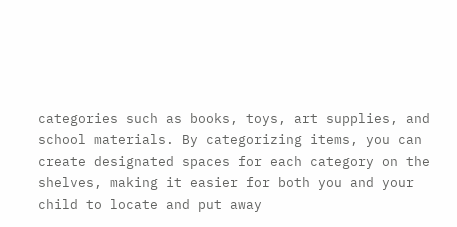categories such as books, toys, art supplies, and school materials. By categorizing items, you can create designated spaces for each category on the shelves, making it easier for both you and your child to locate and put away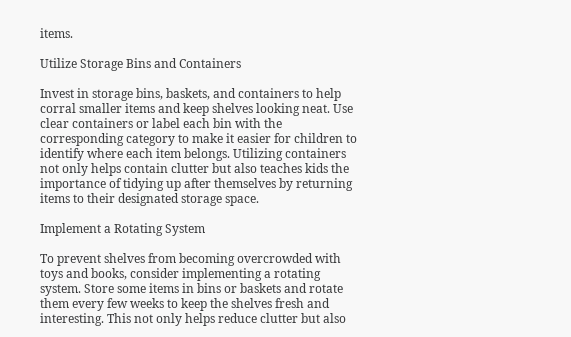items.

Utilize Storage Bins and Containers

Invest in storage bins, baskets, and containers to help corral smaller items and keep shelves looking neat. Use clear containers or label each bin with the corresponding category to make it easier for children to identify where each item belongs. Utilizing containers not only helps contain clutter but also teaches kids the importance of tidying up after themselves by returning items to their designated storage space.

Implement a Rotating System

To prevent shelves from becoming overcrowded with toys and books, consider implementing a rotating system. Store some items in bins or baskets and rotate them every few weeks to keep the shelves fresh and interesting. This not only helps reduce clutter but also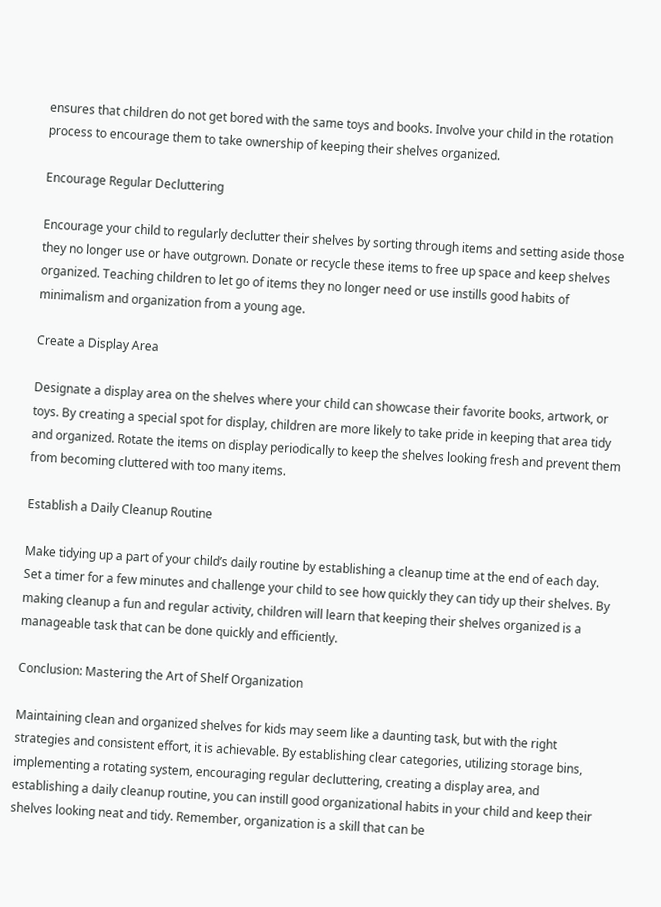ensures that children do not get bored with the same toys and books. Involve your child in the rotation process to encourage them to take ownership of keeping their shelves organized.

Encourage Regular Decluttering

Encourage your child to regularly declutter their shelves by sorting through items and setting aside those they no longer use or have outgrown. Donate or recycle these items to free up space and keep shelves organized. Teaching children to let go of items they no longer need or use instills good habits of minimalism and organization from a young age.

Create a Display Area

Designate a display area on the shelves where your child can showcase their favorite books, artwork, or toys. By creating a special spot for display, children are more likely to take pride in keeping that area tidy and organized. Rotate the items on display periodically to keep the shelves looking fresh and prevent them from becoming cluttered with too many items.

Establish a Daily Cleanup Routine

Make tidying up a part of your child’s daily routine by establishing a cleanup time at the end of each day. Set a timer for a few minutes and challenge your child to see how quickly they can tidy up their shelves. By making cleanup a fun and regular activity, children will learn that keeping their shelves organized is a manageable task that can be done quickly and efficiently.

Conclusion: Mastering the Art of Shelf Organization

Maintaining clean and organized shelves for kids may seem like a daunting task, but with the right strategies and consistent effort, it is achievable. By establishing clear categories, utilizing storage bins, implementing a rotating system, encouraging regular decluttering, creating a display area, and establishing a daily cleanup routine, you can instill good organizational habits in your child and keep their shelves looking neat and tidy. Remember, organization is a skill that can be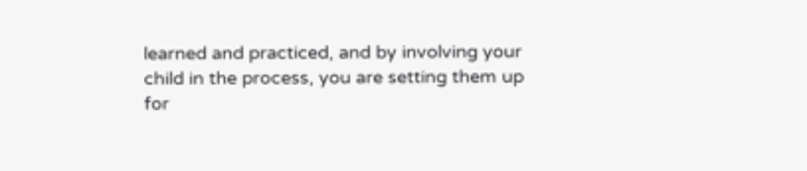learned and practiced, and by involving your child in the process, you are setting them up for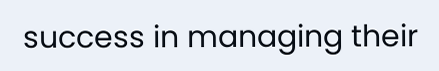success in managing their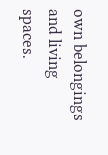own belongings and living spaces.